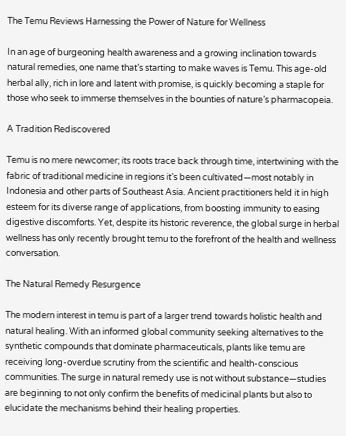The Temu Reviews Harnessing the Power of Nature for Wellness

In an age of burgeoning health awareness and a growing inclination towards natural remedies, one name that’s starting to make waves is Temu. This age-old herbal ally, rich in lore and latent with promise, is quickly becoming a staple for those who seek to immerse themselves in the bounties of nature’s pharmacopeia.

A Tradition Rediscovered

Temu is no mere newcomer; its roots trace back through time, intertwining with the fabric of traditional medicine in regions it’s been cultivated—most notably in Indonesia and other parts of Southeast Asia. Ancient practitioners held it in high esteem for its diverse range of applications, from boosting immunity to easing digestive discomforts. Yet, despite its historic reverence, the global surge in herbal wellness has only recently brought temu to the forefront of the health and wellness conversation.

The Natural Remedy Resurgence

The modern interest in temu is part of a larger trend towards holistic health and natural healing. With an informed global community seeking alternatives to the synthetic compounds that dominate pharmaceuticals, plants like temu are receiving long-overdue scrutiny from the scientific and health-conscious communities. The surge in natural remedy use is not without substance—studies are beginning to not only confirm the benefits of medicinal plants but also to elucidate the mechanisms behind their healing properties.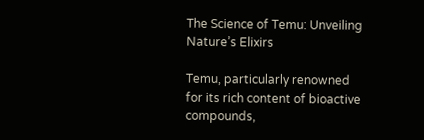The Science of Temu: Unveiling Nature’s Elixirs

Temu, particularly renowned for its rich content of bioactive compounds,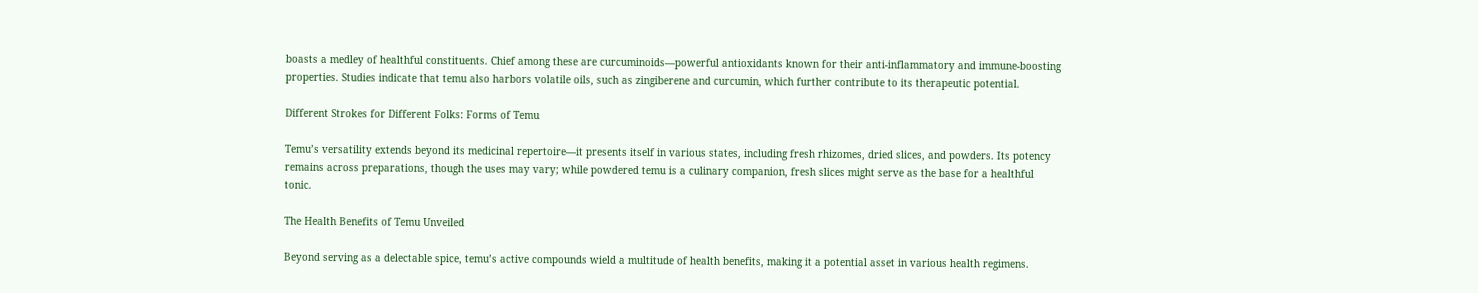boasts a medley of healthful constituents. Chief among these are curcuminoids—powerful antioxidants known for their anti-inflammatory and immune-boosting properties. Studies indicate that temu also harbors volatile oils, such as zingiberene and curcumin, which further contribute to its therapeutic potential.

Different Strokes for Different Folks: Forms of Temu

Temu’s versatility extends beyond its medicinal repertoire—it presents itself in various states, including fresh rhizomes, dried slices, and powders. Its potency remains across preparations, though the uses may vary; while powdered temu is a culinary companion, fresh slices might serve as the base for a healthful tonic.

The Health Benefits of Temu Unveiled

Beyond serving as a delectable spice, temu’s active compounds wield a multitude of health benefits, making it a potential asset in various health regimens.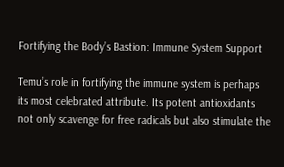Fortifying the Body’s Bastion: Immune System Support

Temu’s role in fortifying the immune system is perhaps its most celebrated attribute. Its potent antioxidants not only scavenge for free radicals but also stimulate the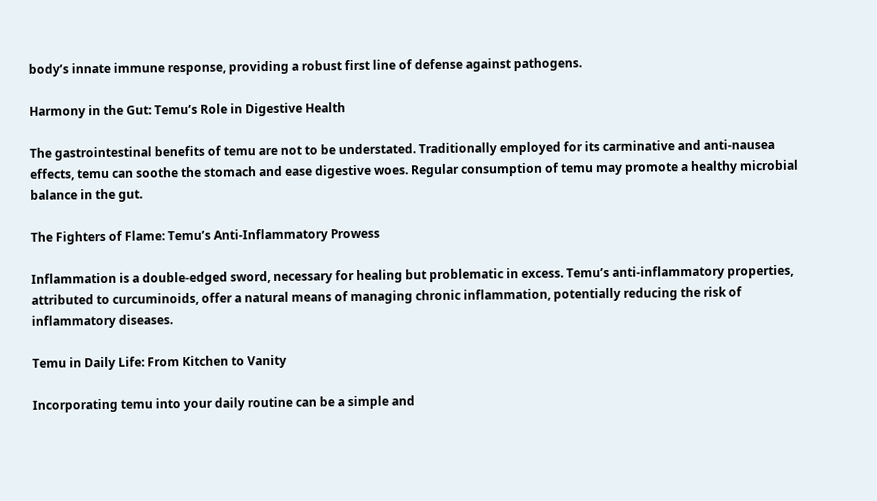body’s innate immune response, providing a robust first line of defense against pathogens.

Harmony in the Gut: Temu’s Role in Digestive Health

The gastrointestinal benefits of temu are not to be understated. Traditionally employed for its carminative and anti-nausea effects, temu can soothe the stomach and ease digestive woes. Regular consumption of temu may promote a healthy microbial balance in the gut.

The Fighters of Flame: Temu’s Anti-Inflammatory Prowess

Inflammation is a double-edged sword, necessary for healing but problematic in excess. Temu’s anti-inflammatory properties, attributed to curcuminoids, offer a natural means of managing chronic inflammation, potentially reducing the risk of inflammatory diseases.

Temu in Daily Life: From Kitchen to Vanity

Incorporating temu into your daily routine can be a simple and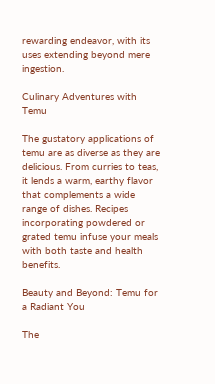rewarding endeavor, with its uses extending beyond mere ingestion.

Culinary Adventures with Temu

The gustatory applications of temu are as diverse as they are delicious. From curries to teas, it lends a warm, earthy flavor that complements a wide range of dishes. Recipes incorporating powdered or grated temu infuse your meals with both taste and health benefits.

Beauty and Beyond: Temu for a Radiant You

The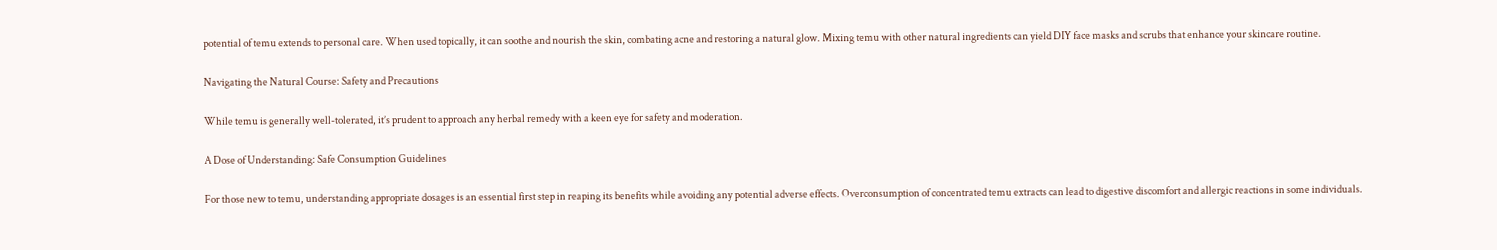potential of temu extends to personal care. When used topically, it can soothe and nourish the skin, combating acne and restoring a natural glow. Mixing temu with other natural ingredients can yield DIY face masks and scrubs that enhance your skincare routine.

Navigating the Natural Course: Safety and Precautions

While temu is generally well-tolerated, it’s prudent to approach any herbal remedy with a keen eye for safety and moderation.

A Dose of Understanding: Safe Consumption Guidelines

For those new to temu, understanding appropriate dosages is an essential first step in reaping its benefits while avoiding any potential adverse effects. Overconsumption of concentrated temu extracts can lead to digestive discomfort and allergic reactions in some individuals.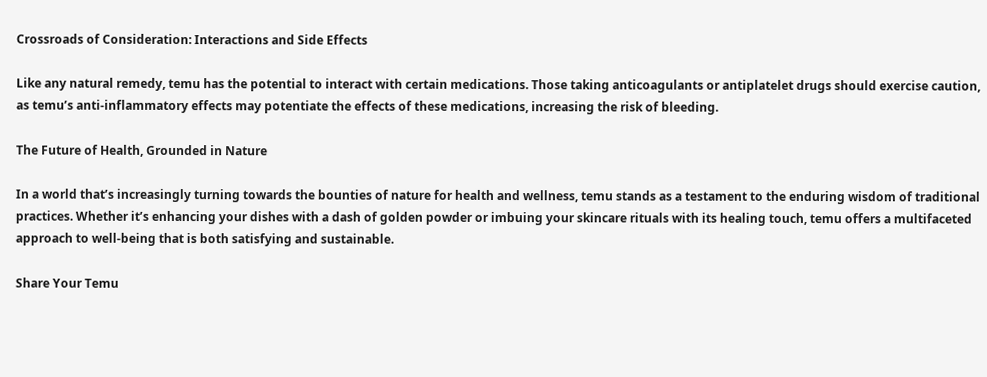Crossroads of Consideration: Interactions and Side Effects

Like any natural remedy, temu has the potential to interact with certain medications. Those taking anticoagulants or antiplatelet drugs should exercise caution, as temu’s anti-inflammatory effects may potentiate the effects of these medications, increasing the risk of bleeding.

The Future of Health, Grounded in Nature

In a world that’s increasingly turning towards the bounties of nature for health and wellness, temu stands as a testament to the enduring wisdom of traditional practices. Whether it’s enhancing your dishes with a dash of golden powder or imbuing your skincare rituals with its healing touch, temu offers a multifaceted approach to well-being that is both satisfying and sustainable.

Share Your Temu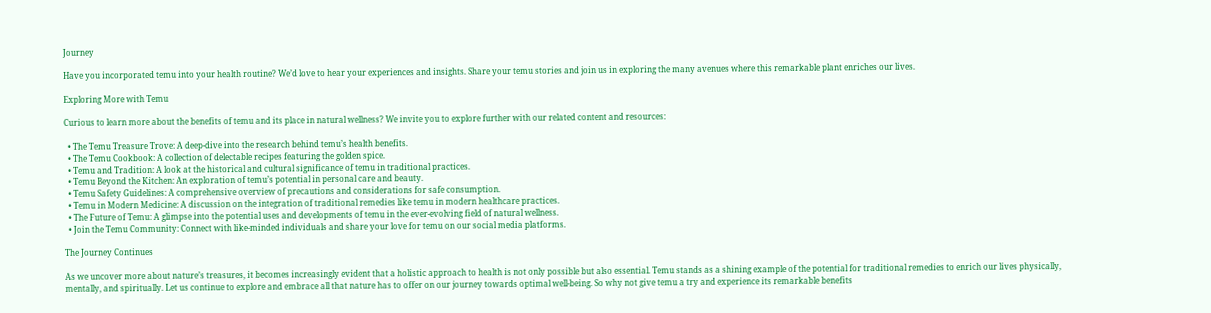Journey

Have you incorporated temu into your health routine? We’d love to hear your experiences and insights. Share your temu stories and join us in exploring the many avenues where this remarkable plant enriches our lives.

Exploring More with Temu

Curious to learn more about the benefits of temu and its place in natural wellness? We invite you to explore further with our related content and resources:

  • The Temu Treasure Trove: A deep-dive into the research behind temu’s health benefits.
  • The Temu Cookbook: A collection of delectable recipes featuring the golden spice.
  • Temu and Tradition: A look at the historical and cultural significance of temu in traditional practices.
  • Temu Beyond the Kitchen: An exploration of temu’s potential in personal care and beauty.
  • Temu Safety Guidelines: A comprehensive overview of precautions and considerations for safe consumption.
  • Temu in Modern Medicine: A discussion on the integration of traditional remedies like temu in modern healthcare practices.
  • The Future of Temu: A glimpse into the potential uses and developments of temu in the ever-evolving field of natural wellness.
  • Join the Temu Community: Connect with like-minded individuals and share your love for temu on our social media platforms.

The Journey Continues

As we uncover more about nature’s treasures, it becomes increasingly evident that a holistic approach to health is not only possible but also essential. Temu stands as a shining example of the potential for traditional remedies to enrich our lives physically, mentally, and spiritually. Let us continue to explore and embrace all that nature has to offer on our journey towards optimal well-being. So why not give temu a try and experience its remarkable benefits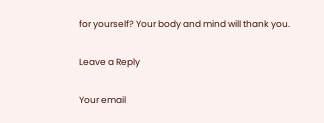for yourself? Your body and mind will thank you.

Leave a Reply

Your email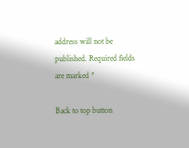address will not be published. Required fields are marked *

Back to top button